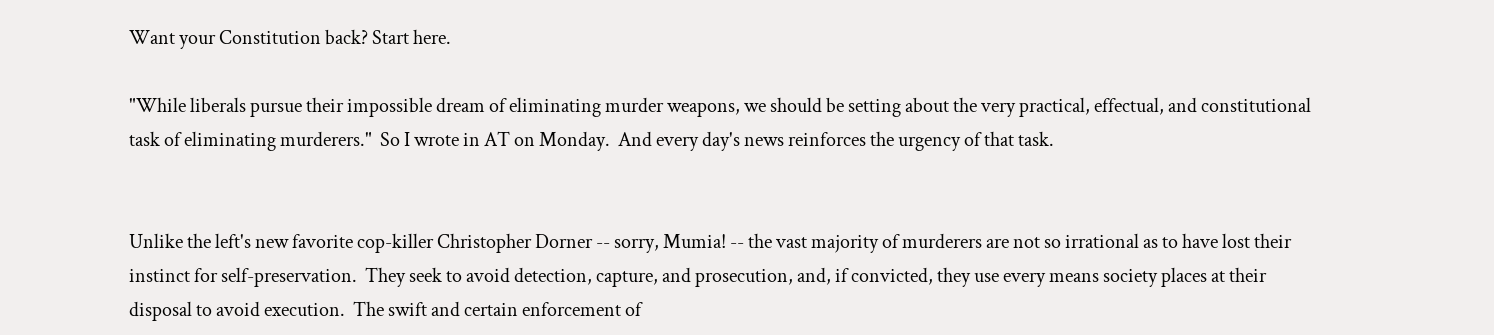Want your Constitution back? Start here.

"While liberals pursue their impossible dream of eliminating murder weapons, we should be setting about the very practical, effectual, and constitutional task of eliminating murderers."  So I wrote in AT on Monday.  And every day's news reinforces the urgency of that task.


Unlike the left's new favorite cop-killer Christopher Dorner -- sorry, Mumia! -- the vast majority of murderers are not so irrational as to have lost their instinct for self-preservation.  They seek to avoid detection, capture, and prosecution, and, if convicted, they use every means society places at their disposal to avoid execution.  The swift and certain enforcement of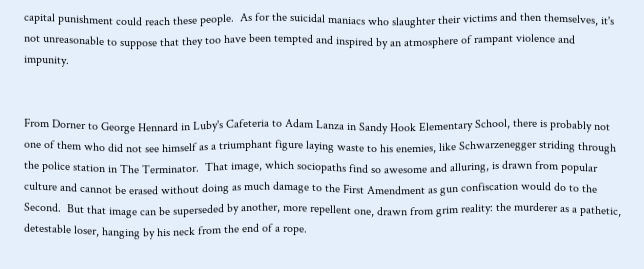capital punishment could reach these people.  As for the suicidal maniacs who slaughter their victims and then themselves, it's not unreasonable to suppose that they too have been tempted and inspired by an atmosphere of rampant violence and impunity.


From Dorner to George Hennard in Luby's Cafeteria to Adam Lanza in Sandy Hook Elementary School, there is probably not one of them who did not see himself as a triumphant figure laying waste to his enemies, like Schwarzenegger striding through the police station in The Terminator.  That image, which sociopaths find so awesome and alluring, is drawn from popular culture and cannot be erased without doing as much damage to the First Amendment as gun confiscation would do to the Second.  But that image can be superseded by another, more repellent one, drawn from grim reality: the murderer as a pathetic, detestable loser, hanging by his neck from the end of a rope.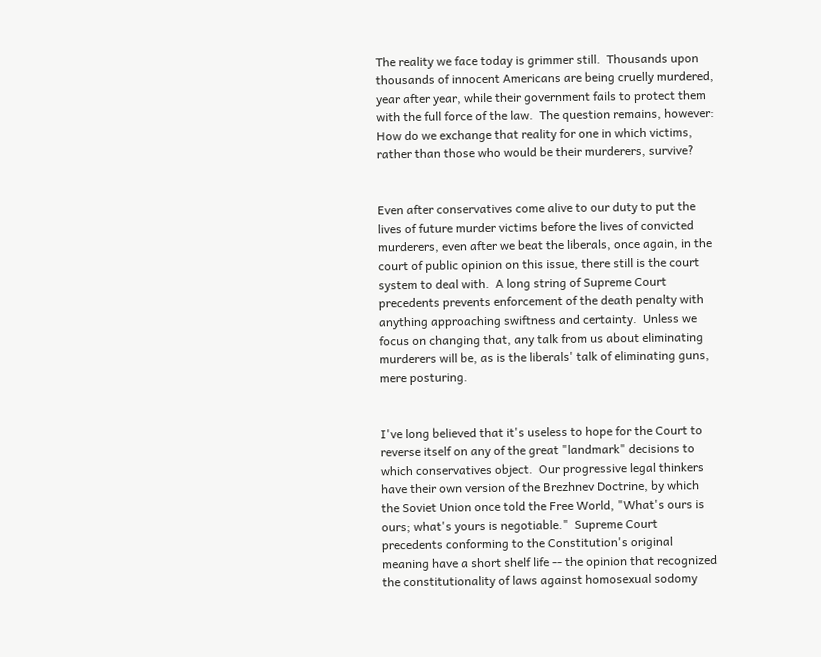The reality we face today is grimmer still.  Thousands upon thousands of innocent Americans are being cruelly murdered, year after year, while their government fails to protect them with the full force of the law.  The question remains, however: How do we exchange that reality for one in which victims, rather than those who would be their murderers, survive?


Even after conservatives come alive to our duty to put the lives of future murder victims before the lives of convicted murderers, even after we beat the liberals, once again, in the court of public opinion on this issue, there still is the court system to deal with.  A long string of Supreme Court precedents prevents enforcement of the death penalty with anything approaching swiftness and certainty.  Unless we focus on changing that, any talk from us about eliminating murderers will be, as is the liberals' talk of eliminating guns, mere posturing.


I've long believed that it's useless to hope for the Court to reverse itself on any of the great "landmark" decisions to which conservatives object.  Our progressive legal thinkers have their own version of the Brezhnev Doctrine, by which the Soviet Union once told the Free World, "What's ours is ours; what's yours is negotiable."  Supreme Court precedents conforming to the Constitution's original meaning have a short shelf life -- the opinion that recognized the constitutionality of laws against homosexual sodomy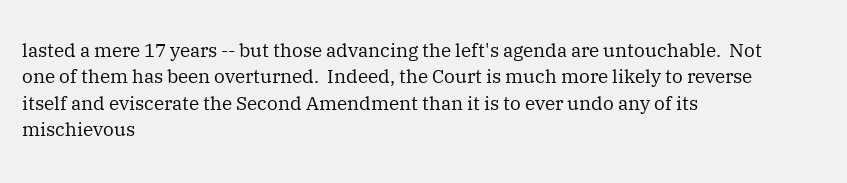lasted a mere 17 years -- but those advancing the left's agenda are untouchable.  Not one of them has been overturned.  Indeed, the Court is much more likely to reverse itself and eviscerate the Second Amendment than it is to ever undo any of its mischievous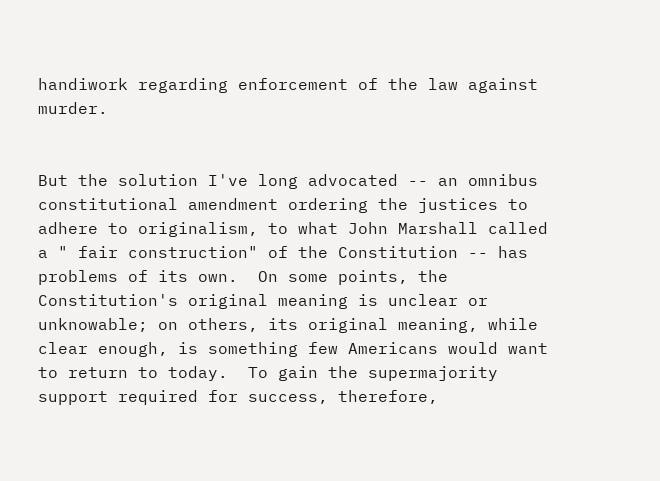handiwork regarding enforcement of the law against murder.


But the solution I've long advocated -- an omnibus constitutional amendment ordering the justices to adhere to originalism, to what John Marshall called a " fair construction" of the Constitution -- has problems of its own.  On some points, the Constitution's original meaning is unclear or unknowable; on others, its original meaning, while clear enough, is something few Americans would want to return to today.  To gain the supermajority support required for success, therefore,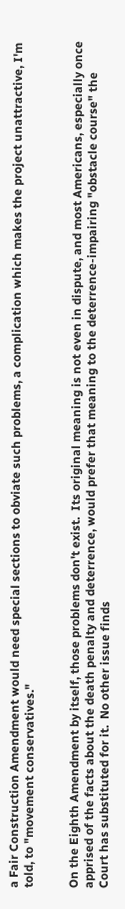a Fair Construction Amendment would need special sections to obviate such problems, a complication which makes the project unattractive, I'm told, to "movement conservatives."


On the Eighth Amendment by itself, those problems don't exist.  Its original meaning is not even in dispute, and most Americans, especially once apprised of the facts about the death penalty and deterrence, would prefer that meaning to the deterrence-impairing "obstacle course" the Court has substituted for it.  No other issue finds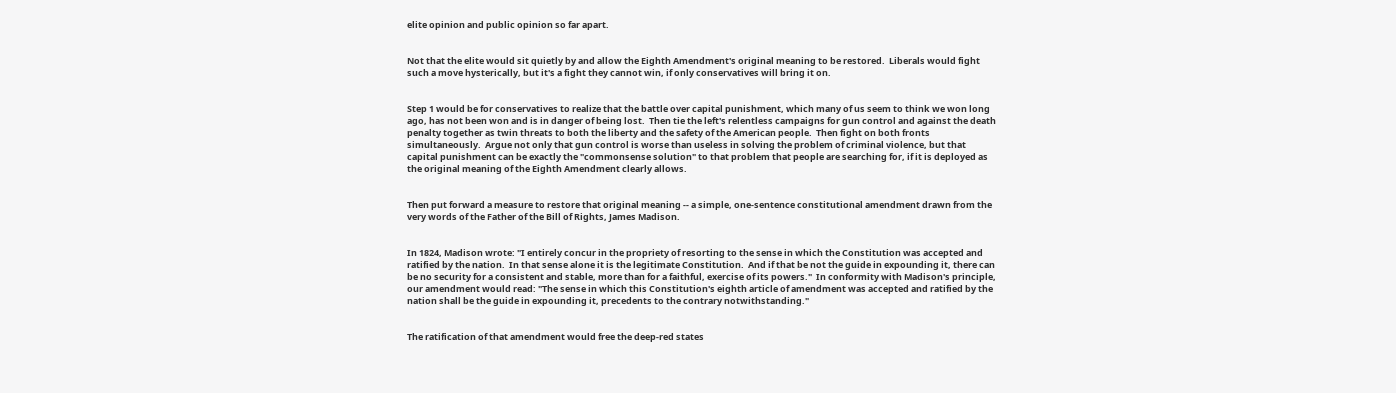elite opinion and public opinion so far apart.


Not that the elite would sit quietly by and allow the Eighth Amendment's original meaning to be restored.  Liberals would fight such a move hysterically, but it's a fight they cannot win, if only conservatives will bring it on.


Step 1 would be for conservatives to realize that the battle over capital punishment, which many of us seem to think we won long ago, has not been won and is in danger of being lost.  Then tie the left's relentless campaigns for gun control and against the death penalty together as twin threats to both the liberty and the safety of the American people.  Then fight on both fronts simultaneously.  Argue not only that gun control is worse than useless in solving the problem of criminal violence, but that capital punishment can be exactly the "commonsense solution" to that problem that people are searching for, if it is deployed as the original meaning of the Eighth Amendment clearly allows.


Then put forward a measure to restore that original meaning -- a simple, one-sentence constitutional amendment drawn from the very words of the Father of the Bill of Rights, James Madison.


In 1824, Madison wrote: "I entirely concur in the propriety of resorting to the sense in which the Constitution was accepted and ratified by the nation.  In that sense alone it is the legitimate Constitution.  And if that be not the guide in expounding it, there can be no security for a consistent and stable, more than for a faithful, exercise of its powers."  In conformity with Madison's principle, our amendment would read: "The sense in which this Constitution's eighth article of amendment was accepted and ratified by the nation shall be the guide in expounding it, precedents to the contrary notwithstanding."


The ratification of that amendment would free the deep-red states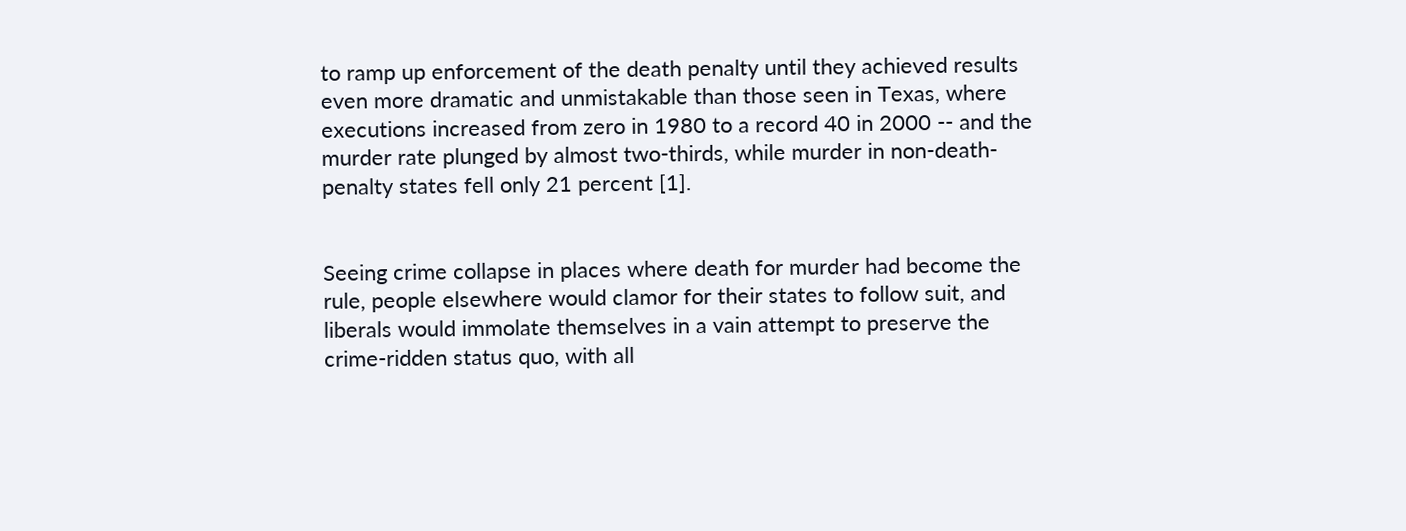to ramp up enforcement of the death penalty until they achieved results even more dramatic and unmistakable than those seen in Texas, where executions increased from zero in 1980 to a record 40 in 2000 -- and the murder rate plunged by almost two-thirds, while murder in non-death-penalty states fell only 21 percent [1].


Seeing crime collapse in places where death for murder had become the rule, people elsewhere would clamor for their states to follow suit, and liberals would immolate themselves in a vain attempt to preserve the crime-ridden status quo, with all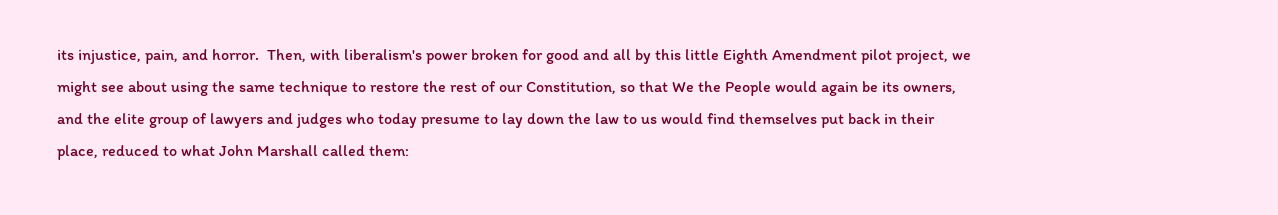its injustice, pain, and horror.  Then, with liberalism's power broken for good and all by this little Eighth Amendment pilot project, we might see about using the same technique to restore the rest of our Constitution, so that We the People would again be its owners, and the elite group of lawyers and judges who today presume to lay down the law to us would find themselves put back in their place, reduced to what John Marshall called them: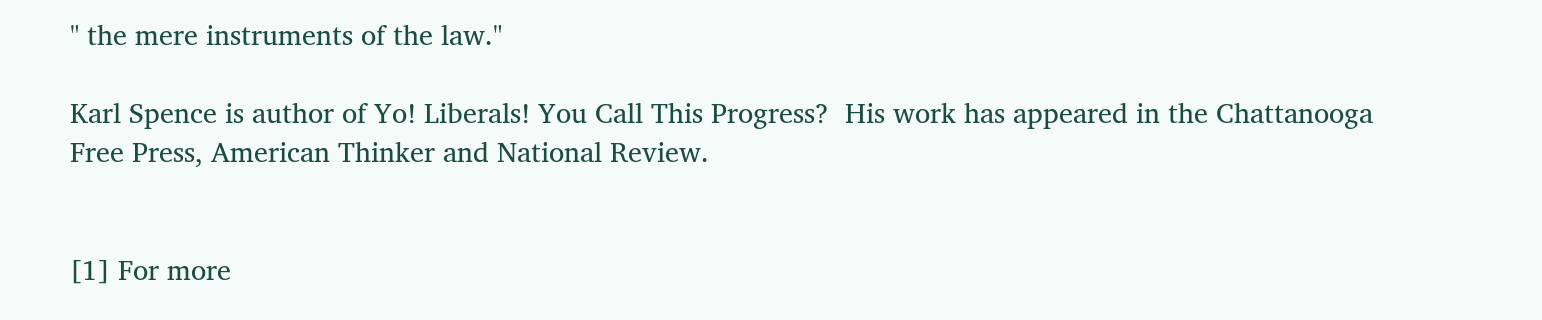" the mere instruments of the law."

Karl Spence is author of Yo! Liberals! You Call This Progress?  His work has appeared in the Chattanooga Free Press, American Thinker and National Review.


[1] For more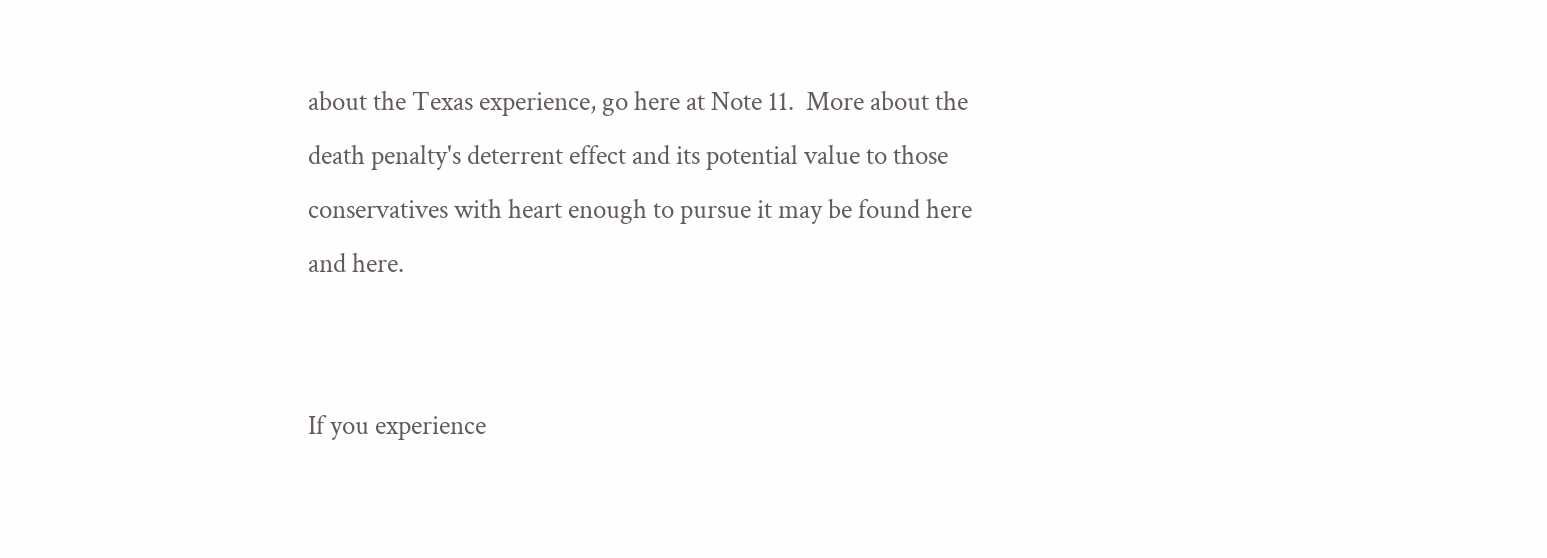about the Texas experience, go here at Note 11.  More about the death penalty's deterrent effect and its potential value to those conservatives with heart enough to pursue it may be found here and here.


If you experience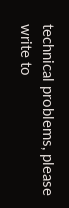technical problems, please write to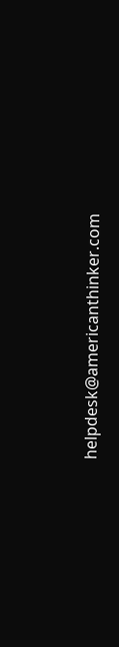helpdesk@americanthinker.com